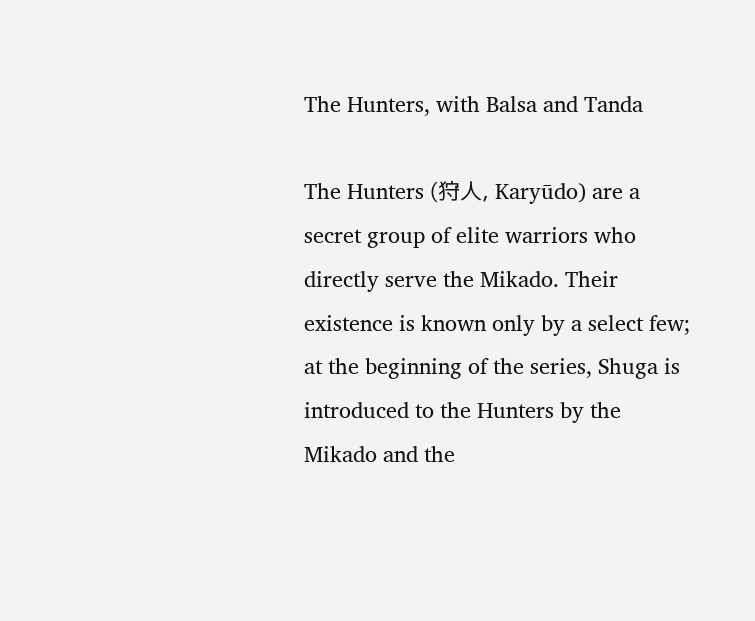The Hunters, with Balsa and Tanda

The Hunters (狩人, Karyūdo) are a secret group of elite warriors who directly serve the Mikado. Their existence is known only by a select few; at the beginning of the series, Shuga is introduced to the Hunters by the Mikado and the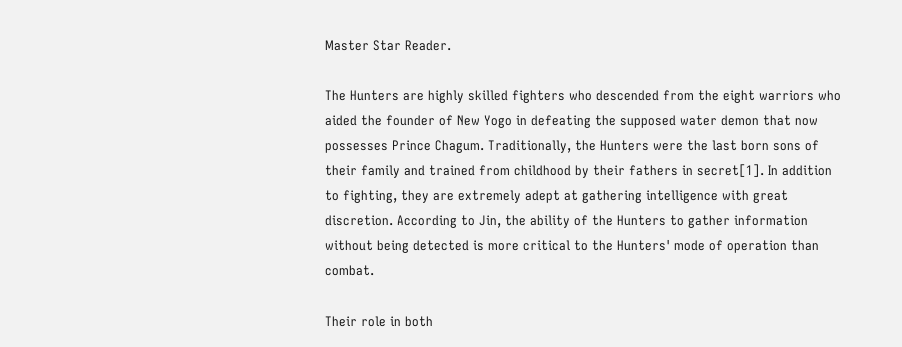Master Star Reader.

The Hunters are highly skilled fighters who descended from the eight warriors who aided the founder of New Yogo in defeating the supposed water demon that now possesses Prince Chagum. Traditionally, the Hunters were the last born sons of their family and trained from childhood by their fathers in secret[1]. In addition to fighting, they are extremely adept at gathering intelligence with great discretion. According to Jin, the ability of the Hunters to gather information without being detected is more critical to the Hunters' mode of operation than combat.

Their role in both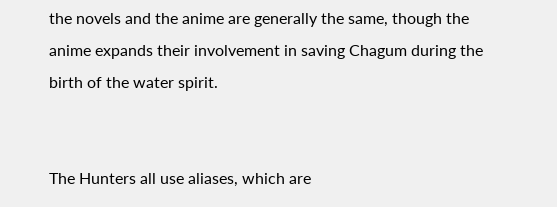the novels and the anime are generally the same, though the anime expands their involvement in saving Chagum during the birth of the water spirit.


The Hunters all use aliases, which are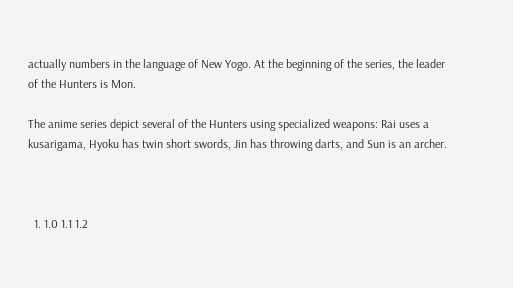actually numbers in the language of New Yogo. At the beginning of the series, the leader of the Hunters is Mon.

The anime series depict several of the Hunters using specialized weapons: Rai uses a kusarigama, Hyoku has twin short swords, Jin has throwing darts, and Sun is an archer.



  1. 1.0 1.1 1.2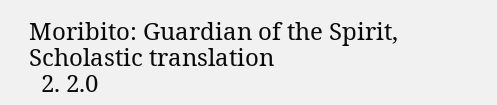Moribito: Guardian of the Spirit, Scholastic translation
  2. 2.0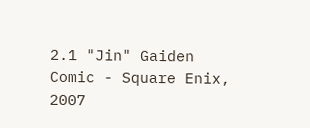2.1 "Jin" Gaiden Comic - Square Enix, 2007